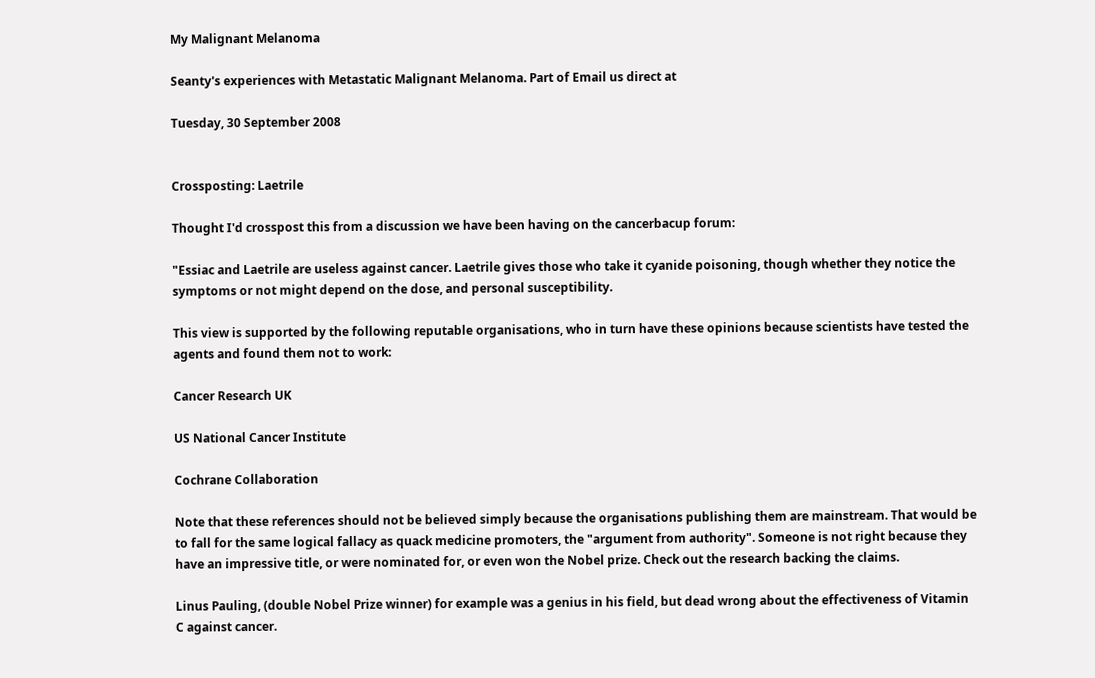My Malignant Melanoma

Seanty's experiences with Metastatic Malignant Melanoma. Part of Email us direct at

Tuesday, 30 September 2008


Crossposting: Laetrile

Thought I'd crosspost this from a discussion we have been having on the cancerbacup forum:

"Essiac and Laetrile are useless against cancer. Laetrile gives those who take it cyanide poisoning, though whether they notice the symptoms or not might depend on the dose, and personal susceptibility.

This view is supported by the following reputable organisations, who in turn have these opinions because scientists have tested the agents and found them not to work:

Cancer Research UK

US National Cancer Institute

Cochrane Collaboration

Note that these references should not be believed simply because the organisations publishing them are mainstream. That would be to fall for the same logical fallacy as quack medicine promoters, the "argument from authority". Someone is not right because they have an impressive title, or were nominated for, or even won the Nobel prize. Check out the research backing the claims.

Linus Pauling, (double Nobel Prize winner) for example was a genius in his field, but dead wrong about the effectiveness of Vitamin C against cancer.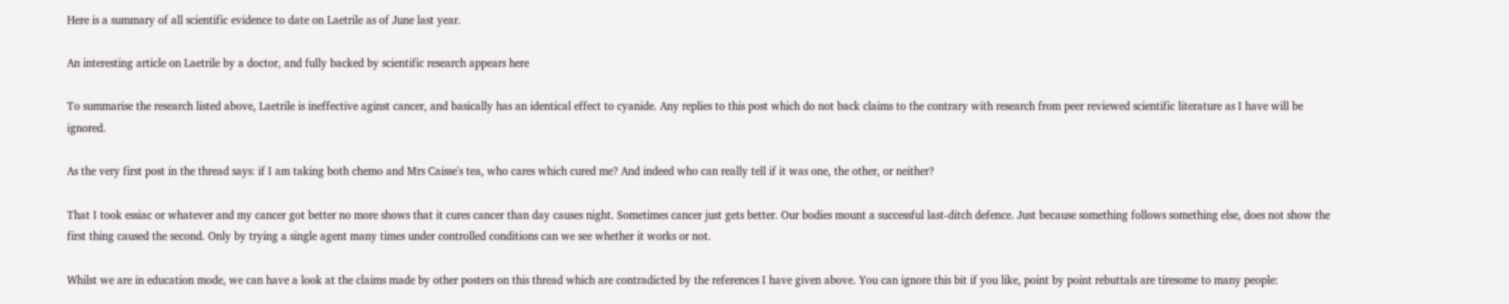Here is a summary of all scientific evidence to date on Laetrile as of June last year.

An interesting article on Laetrile by a doctor, and fully backed by scientific research appears here

To summarise the research listed above, Laetrile is ineffective aginst cancer, and basically has an identical effect to cyanide. Any replies to this post which do not back claims to the contrary with research from peer reviewed scientific literature as I have will be ignored.

As the very first post in the thread says: if I am taking both chemo and Mrs Caisse's tea, who cares which cured me? And indeed who can really tell if it was one, the other, or neither?

That I took essiac or whatever and my cancer got better no more shows that it cures cancer than day causes night. Sometimes cancer just gets better. Our bodies mount a successful last-ditch defence. Just because something follows something else, does not show the first thing caused the second. Only by trying a single agent many times under controlled conditions can we see whether it works or not.

Whilst we are in education mode, we can have a look at the claims made by other posters on this thread which are contradicted by the references I have given above. You can ignore this bit if you like, point by point rebuttals are tiresome to many people: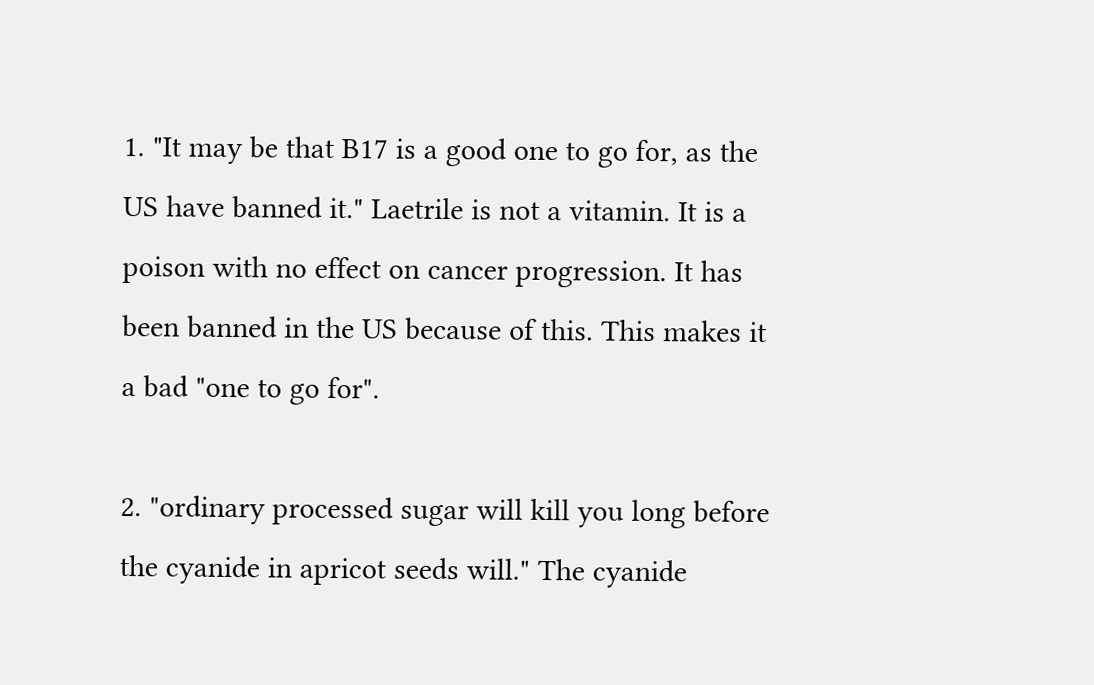1. "It may be that B17 is a good one to go for, as the US have banned it." Laetrile is not a vitamin. It is a poison with no effect on cancer progression. It has been banned in the US because of this. This makes it a bad "one to go for".

2. "ordinary processed sugar will kill you long before the cyanide in apricot seeds will." The cyanide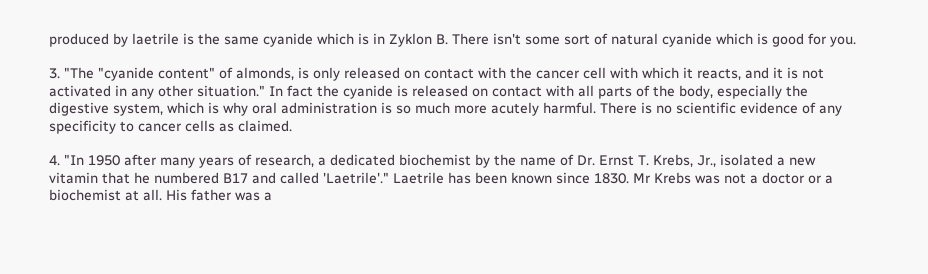produced by laetrile is the same cyanide which is in Zyklon B. There isn't some sort of natural cyanide which is good for you.

3. "The "cyanide content" of almonds, is only released on contact with the cancer cell with which it reacts, and it is not activated in any other situation." In fact the cyanide is released on contact with all parts of the body, especially the digestive system, which is why oral administration is so much more acutely harmful. There is no scientific evidence of any specificity to cancer cells as claimed.

4. "In 1950 after many years of research, a dedicated biochemist by the name of Dr. Ernst T. Krebs, Jr., isolated a new vitamin that he numbered B17 and called 'Laetrile'." Laetrile has been known since 1830. Mr Krebs was not a doctor or a biochemist at all. His father was a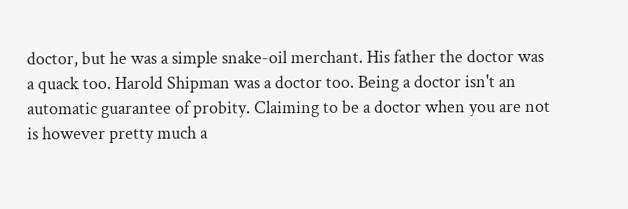doctor, but he was a simple snake-oil merchant. His father the doctor was a quack too. Harold Shipman was a doctor too. Being a doctor isn't an automatic guarantee of probity. Claiming to be a doctor when you are not is however pretty much a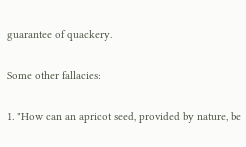guarantee of quackery.

Some other fallacies:

1. "How can an apricot seed, provided by nature, be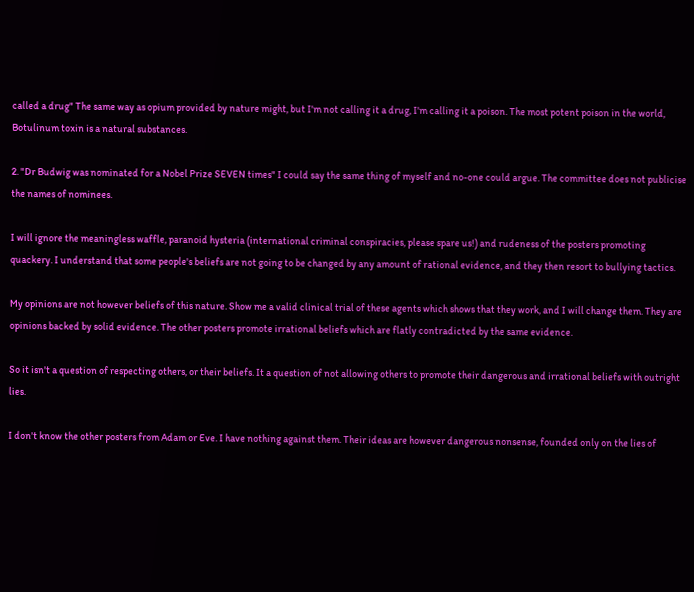called a drug" The same way as opium provided by nature might, but I'm not calling it a drug, I'm calling it a poison. The most potent poison in the world, Botulinum toxin is a natural substances.

2. "Dr Budwig was nominated for a Nobel Prize SEVEN times" I could say the same thing of myself and no-one could argue. The committee does not publicise the names of nominees.

I will ignore the meaningless waffle, paranoid hysteria (international criminal conspiracies, please spare us!) and rudeness of the posters promoting quackery. I understand that some people's beliefs are not going to be changed by any amount of rational evidence, and they then resort to bullying tactics.

My opinions are not however beliefs of this nature. Show me a valid clinical trial of these agents which shows that they work, and I will change them. They are opinions backed by solid evidence. The other posters promote irrational beliefs which are flatly contradicted by the same evidence.

So it isn't a question of respecting others, or their beliefs. It a question of not allowing others to promote their dangerous and irrational beliefs with outright lies.

I don't know the other posters from Adam or Eve. I have nothing against them. Their ideas are however dangerous nonsense, founded only on the lies of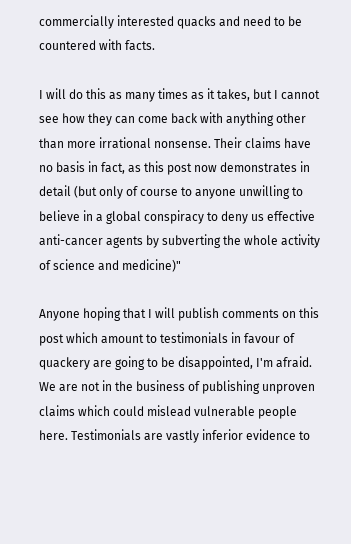commercially interested quacks and need to be countered with facts.

I will do this as many times as it takes, but I cannot see how they can come back with anything other than more irrational nonsense. Their claims have no basis in fact, as this post now demonstrates in detail (but only of course to anyone unwilling to believe in a global conspiracy to deny us effective anti-cancer agents by subverting the whole activity of science and medicine)"

Anyone hoping that I will publish comments on this post which amount to testimonials in favour of quackery are going to be disappointed, I'm afraid. We are not in the business of publishing unproven claims which could mislead vulnerable people here. Testimonials are vastly inferior evidence to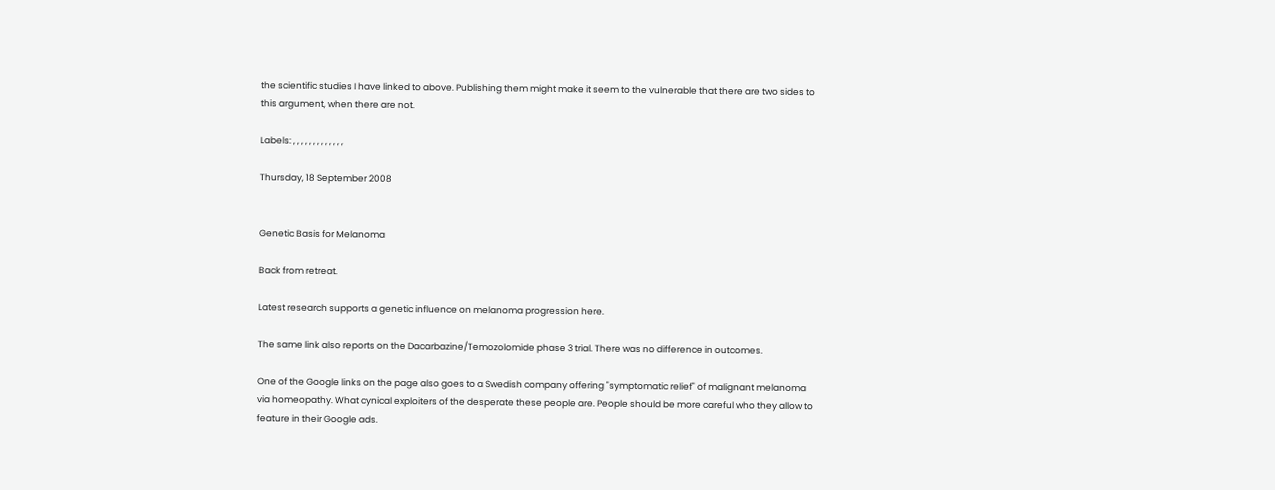the scientific studies I have linked to above. Publishing them might make it seem to the vulnerable that there are two sides to this argument, when there are not.

Labels: , , , , , , , , , , , , ,

Thursday, 18 September 2008


Genetic Basis for Melanoma

Back from retreat.

Latest research supports a genetic influence on melanoma progression here.

The same link also reports on the Dacarbazine/Temozolomide phase 3 trial. There was no difference in outcomes.

One of the Google links on the page also goes to a Swedish company offering "symptomatic relief" of malignant melanoma via homeopathy. What cynical exploiters of the desperate these people are. People should be more careful who they allow to feature in their Google ads.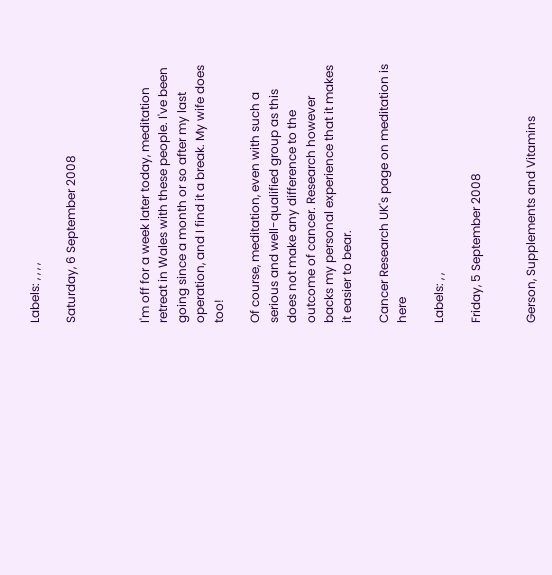Labels: , , , ,

Saturday, 6 September 2008



I'm off for a week later today, meditation retreat in Wales with these people. I've been going since a month or so after my last operation, and I find it a break. My wife does too!

Of course, meditation, even with such a serious and well-qualified group as this does not make any difference to the outcome of cancer. Research however backs my personal experience that it makes it easier to bear.

Cancer Research UK's page on meditation is here

Labels: , ,

Friday, 5 September 2008


Gerson, Supplements and Vitamins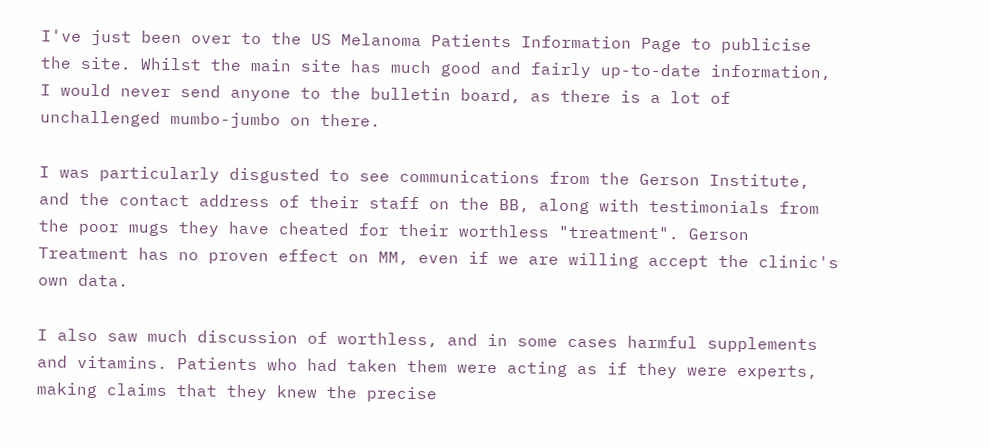I've just been over to the US Melanoma Patients Information Page to publicise the site. Whilst the main site has much good and fairly up-to-date information, I would never send anyone to the bulletin board, as there is a lot of unchallenged mumbo-jumbo on there.

I was particularly disgusted to see communications from the Gerson Institute, and the contact address of their staff on the BB, along with testimonials from the poor mugs they have cheated for their worthless "treatment". Gerson Treatment has no proven effect on MM, even if we are willing accept the clinic's own data.

I also saw much discussion of worthless, and in some cases harmful supplements and vitamins. Patients who had taken them were acting as if they were experts, making claims that they knew the precise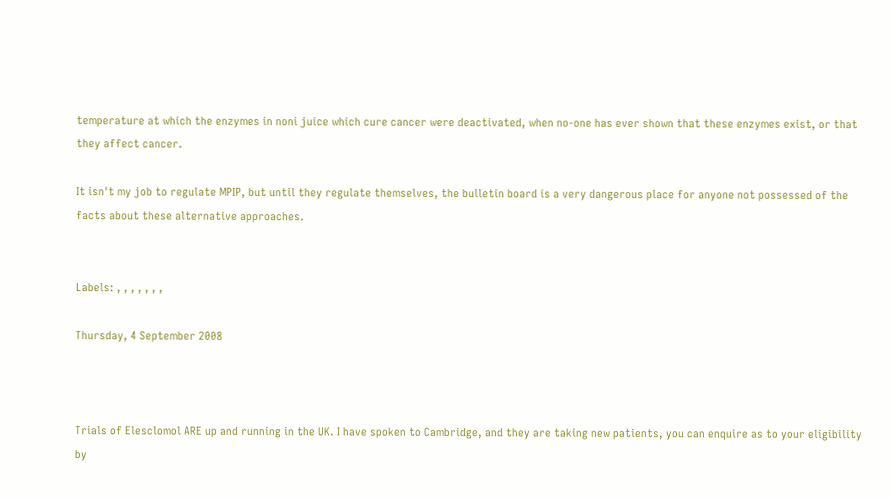temperature at which the enzymes in noni juice which cure cancer were deactivated, when no-one has ever shown that these enzymes exist, or that they affect cancer.

It isn't my job to regulate MPIP, but until they regulate themselves, the bulletin board is a very dangerous place for anyone not possessed of the facts about these alternative approaches.


Labels: , , , , , , ,

Thursday, 4 September 2008



Trials of Elesclomol ARE up and running in the UK. I have spoken to Cambridge, and they are taking new patients, you can enquire as to your eligibility by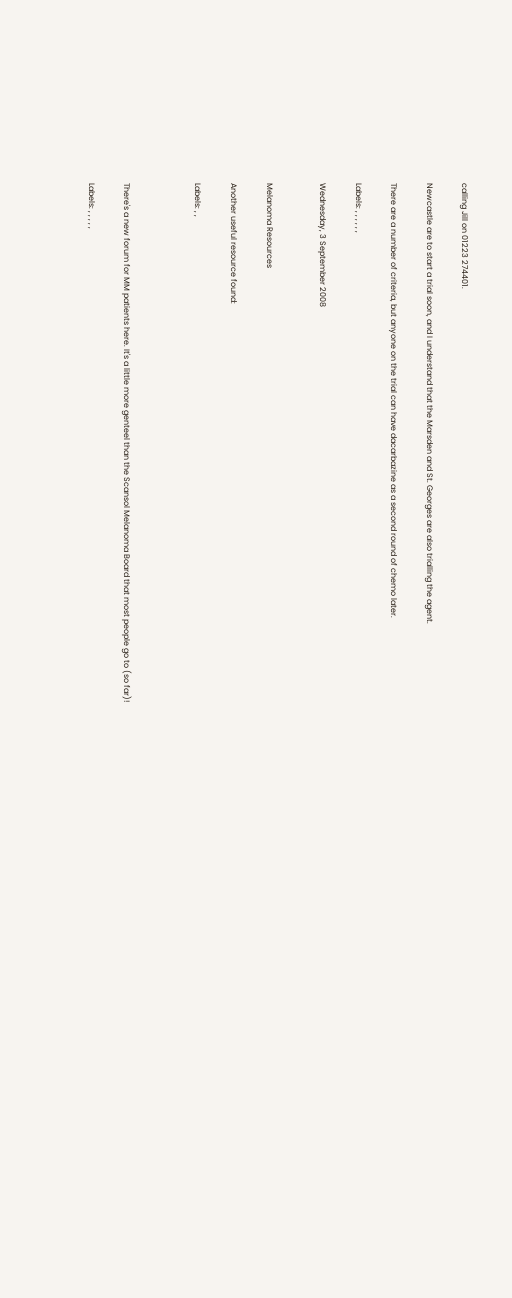calling Jill on 01223 274401.

Newcastle are to start a trial soon, and I understand that the Marsden and St. Georges are also trialling the agent.

There are a number of criteria, but anyone on the trial can have dacarbazine as a second round of chemo later.

Labels: , , , , , ,

Wednesday, 3 September 2008


Melanoma Resources

Another useful resource found:

Labels: , ,



There's a new forum for MM patients here. It's a little more genteel than the Scansol Melanoma Board that most people go to (so far)!

Labels: , , , , ,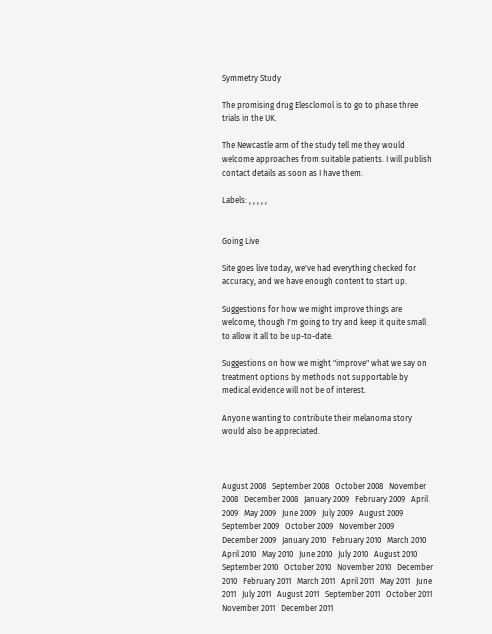Symmetry Study

The promising drug Elesclomol is to go to phase three trials in the UK.

The Newcastle arm of the study tell me they would welcome approaches from suitable patients. I will publish contact details as soon as I have them.

Labels: , , , , ,


Going Live

Site goes live today, we've had everything checked for accuracy, and we have enough content to start up.

Suggestions for how we might improve things are welcome, though I'm going to try and keep it quite small to allow it all to be up-to-date.

Suggestions on how we might "improve" what we say on treatment options by methods not supportable by medical evidence will not be of interest.

Anyone wanting to contribute their melanoma story would also be appreciated.



August 2008   September 2008   October 2008   November 2008   December 2008   January 2009   February 2009   April 2009   May 2009   June 2009   July 2009   August 2009   September 2009   October 2009   November 2009   December 2009   January 2010   February 2010   March 2010   April 2010   May 2010   June 2010   July 2010   August 2010   September 2010   October 2010   November 2010   December 2010   February 2011   March 2011   April 2011   May 2011   June 2011   July 2011   August 2011   September 2011   October 2011   November 2011   December 2011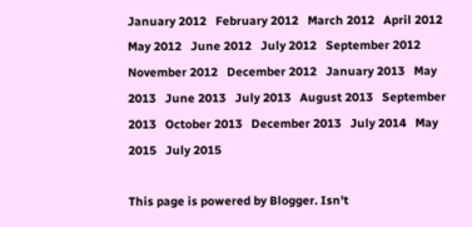January 2012   February 2012   March 2012   April 2012   May 2012   June 2012   July 2012   September 2012   November 2012   December 2012   January 2013   May 2013   June 2013   July 2013   August 2013   September 2013   October 2013   December 2013   July 2014   May 2015   July 2015

This page is powered by Blogger. Isn't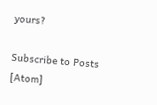yours?

Subscribe to Posts [Atom]